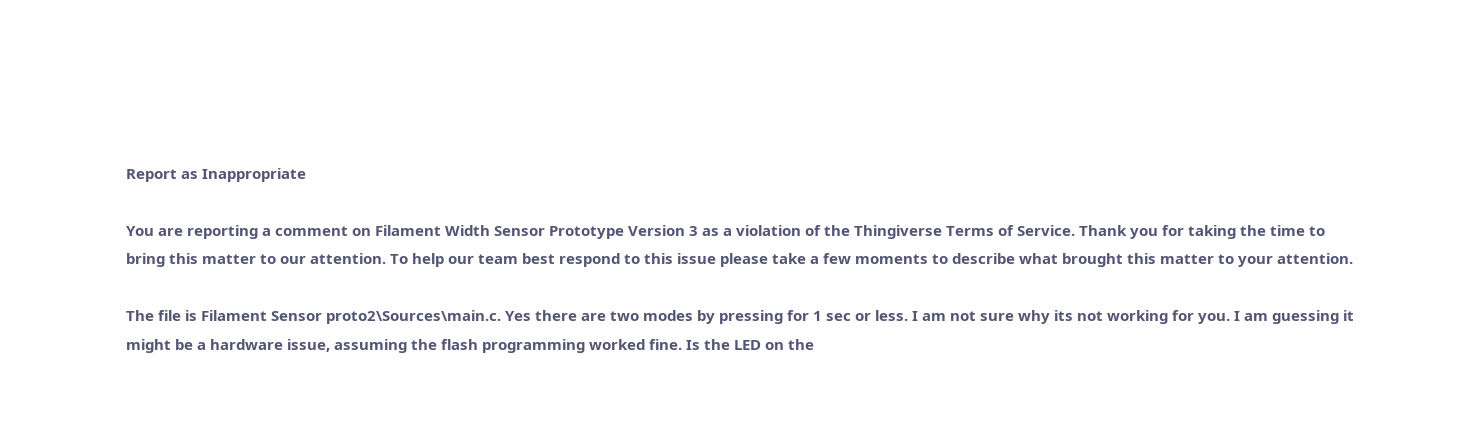Report as Inappropriate

You are reporting a comment on Filament Width Sensor Prototype Version 3 as a violation of the Thingiverse Terms of Service. Thank you for taking the time to bring this matter to our attention. To help our team best respond to this issue please take a few moments to describe what brought this matter to your attention.

The file is Filament Sensor proto2\Sources\main.c. Yes there are two modes by pressing for 1 sec or less. I am not sure why its not working for you. I am guessing it might be a hardware issue, assuming the flash programming worked fine. Is the LED on the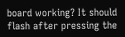board working? It should flash after pressing the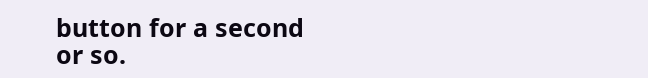button for a second or so.